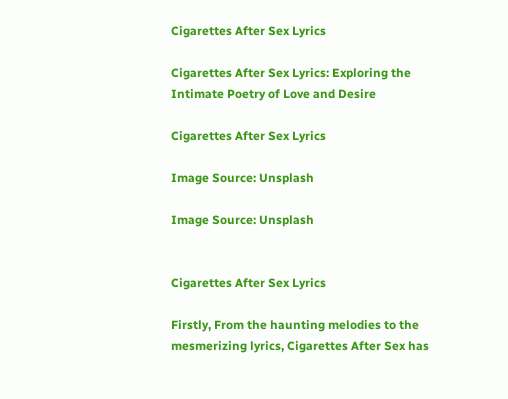Cigarettes After Sex Lyrics

Cigarettes After Sex Lyrics: Exploring the Intimate Poetry of Love and Desire

Cigarettes After Sex Lyrics

Image Source: Unsplash

Image Source: Unsplash


Cigarettes After Sex Lyrics

Firstly, From the haunting melodies to the mesmerizing lyrics, Cigarettes After Sex has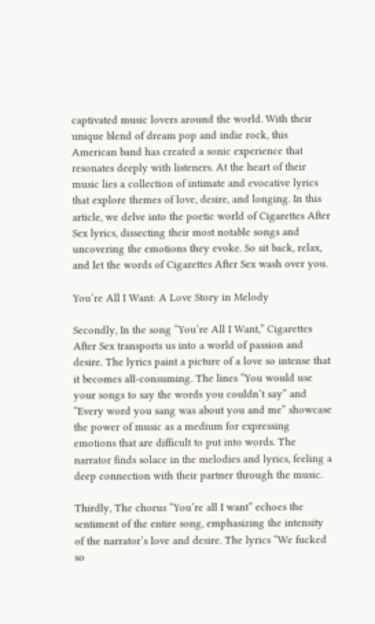captivated music lovers around the world. With their unique blend of dream pop and indie rock, this American band has created a sonic experience that resonates deeply with listeners. At the heart of their music lies a collection of intimate and evocative lyrics that explore themes of love, desire, and longing. In this article, we delve into the poetic world of Cigarettes After Sex lyrics, dissecting their most notable songs and uncovering the emotions they evoke. So sit back, relax, and let the words of Cigarettes After Sex wash over you.

You’re All I Want: A Love Story in Melody

Secondly, In the song “You’re All I Want,” Cigarettes After Sex transports us into a world of passion and desire. The lyrics paint a picture of a love so intense that it becomes all-consuming. The lines “You would use your songs to say the words you couldn’t say” and “Every word you sang was about you and me” showcase the power of music as a medium for expressing emotions that are difficult to put into words. The narrator finds solace in the melodies and lyrics, feeling a deep connection with their partner through the music.

Thirdly, The chorus “You’re all I want” echoes the sentiment of the entire song, emphasizing the intensity of the narrator’s love and desire. The lyrics “We fucked so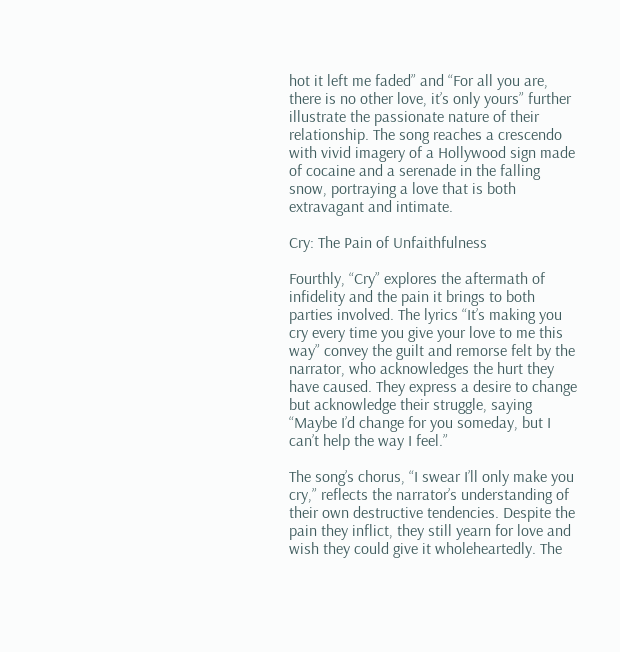hot it left me faded” and “For all you are, there is no other love, it’s only yours” further illustrate the passionate nature of their relationship. The song reaches a crescendo with vivid imagery of a Hollywood sign made of cocaine and a serenade in the falling snow, portraying a love that is both extravagant and intimate.

Cry: The Pain of Unfaithfulness

Fourthly, “Cry” explores the aftermath of infidelity and the pain it brings to both parties involved. The lyrics “It’s making you cry every time you give your love to me this way” convey the guilt and remorse felt by the narrator, who acknowledges the hurt they have caused. They express a desire to change but acknowledge their struggle, saying “Maybe I’d change for you someday, but I can’t help the way I feel.”

The song’s chorus, “I swear I’ll only make you cry,” reflects the narrator’s understanding of their own destructive tendencies. Despite the pain they inflict, they still yearn for love and wish they could give it wholeheartedly. The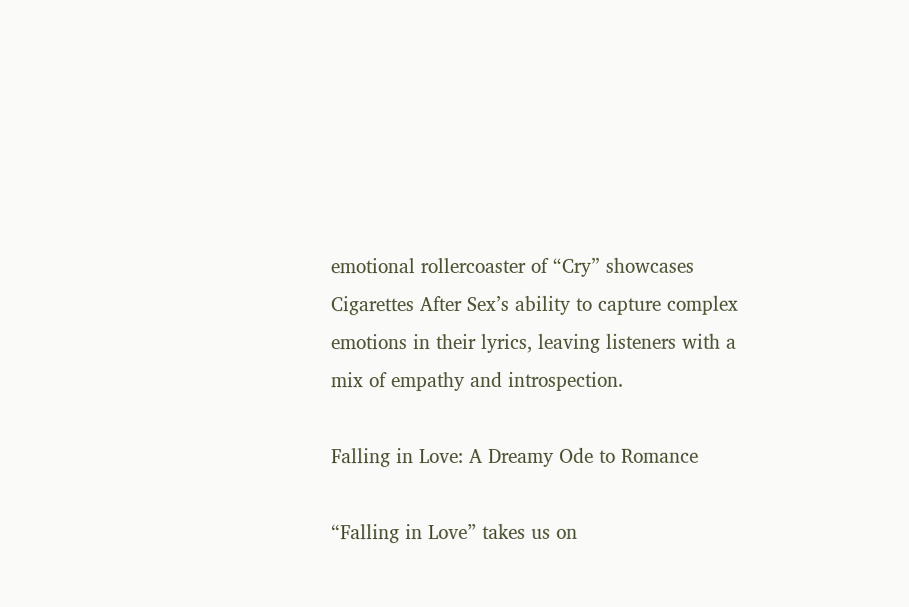emotional rollercoaster of “Cry” showcases Cigarettes After Sex’s ability to capture complex emotions in their lyrics, leaving listeners with a mix of empathy and introspection.

Falling in Love: A Dreamy Ode to Romance

“Falling in Love” takes us on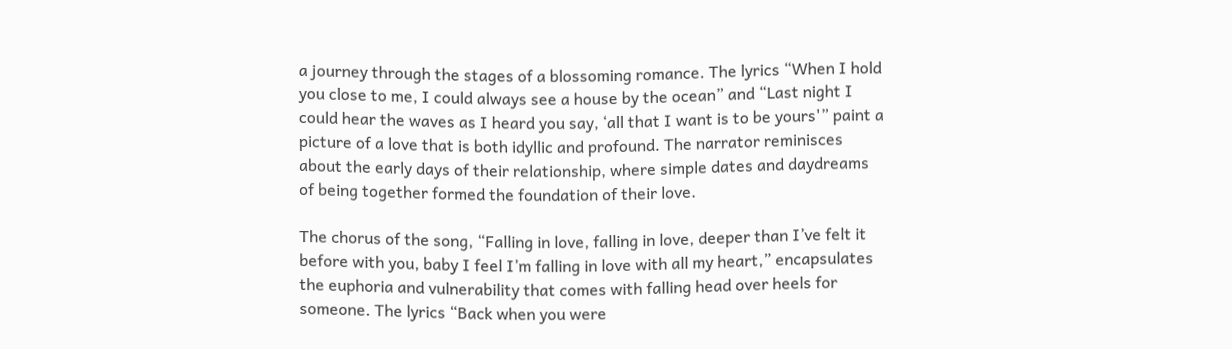a journey through the stages of a blossoming romance. The lyrics “When I hold you close to me, I could always see a house by the ocean” and “Last night I could hear the waves as I heard you say, ‘all that I want is to be yours'” paint a picture of a love that is both idyllic and profound. The narrator reminisces about the early days of their relationship, where simple dates and daydreams of being together formed the foundation of their love.

The chorus of the song, “Falling in love, falling in love, deeper than I’ve felt it before with you, baby I feel I’m falling in love with all my heart,” encapsulates the euphoria and vulnerability that comes with falling head over heels for someone. The lyrics “Back when you were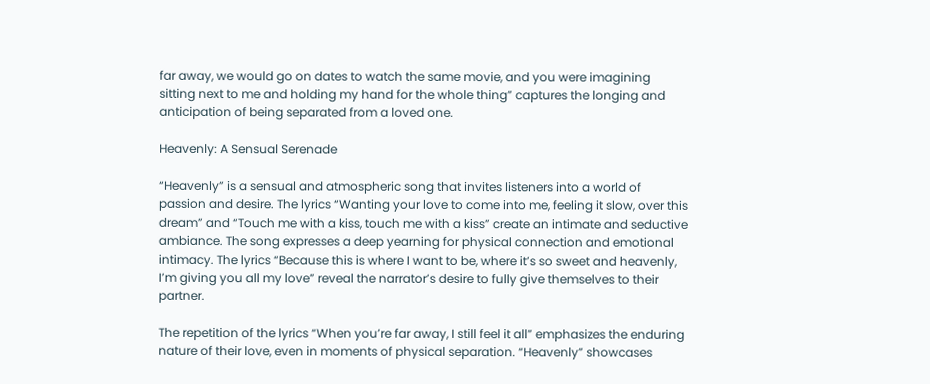far away, we would go on dates to watch the same movie, and you were imagining sitting next to me and holding my hand for the whole thing” captures the longing and anticipation of being separated from a loved one.

Heavenly: A Sensual Serenade

“Heavenly” is a sensual and atmospheric song that invites listeners into a world of passion and desire. The lyrics “Wanting your love to come into me, feeling it slow, over this dream” and “Touch me with a kiss, touch me with a kiss” create an intimate and seductive ambiance. The song expresses a deep yearning for physical connection and emotional intimacy. The lyrics “Because this is where I want to be, where it’s so sweet and heavenly, I’m giving you all my love” reveal the narrator’s desire to fully give themselves to their partner.

The repetition of the lyrics “When you’re far away, I still feel it all” emphasizes the enduring nature of their love, even in moments of physical separation. “Heavenly” showcases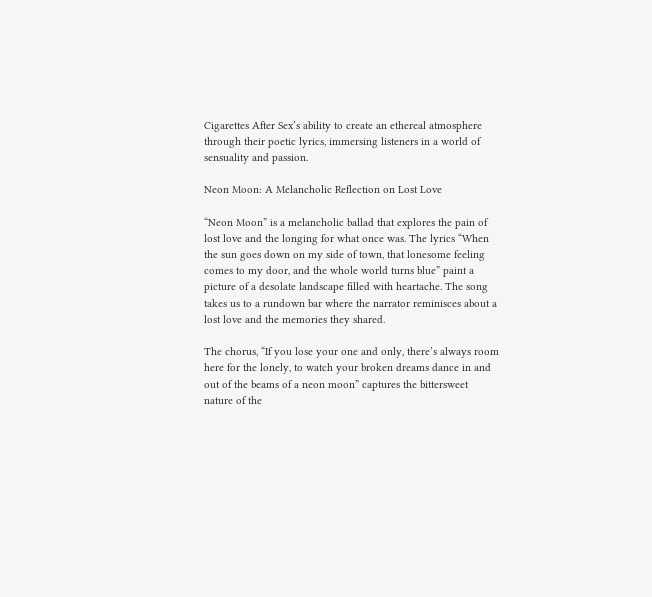Cigarettes After Sex’s ability to create an ethereal atmosphere through their poetic lyrics, immersing listeners in a world of sensuality and passion.

Neon Moon: A Melancholic Reflection on Lost Love

“Neon Moon” is a melancholic ballad that explores the pain of lost love and the longing for what once was. The lyrics “When the sun goes down on my side of town, that lonesome feeling comes to my door, and the whole world turns blue” paint a picture of a desolate landscape filled with heartache. The song takes us to a rundown bar where the narrator reminisces about a lost love and the memories they shared.

The chorus, “If you lose your one and only, there’s always room here for the lonely, to watch your broken dreams dance in and out of the beams of a neon moon” captures the bittersweet nature of the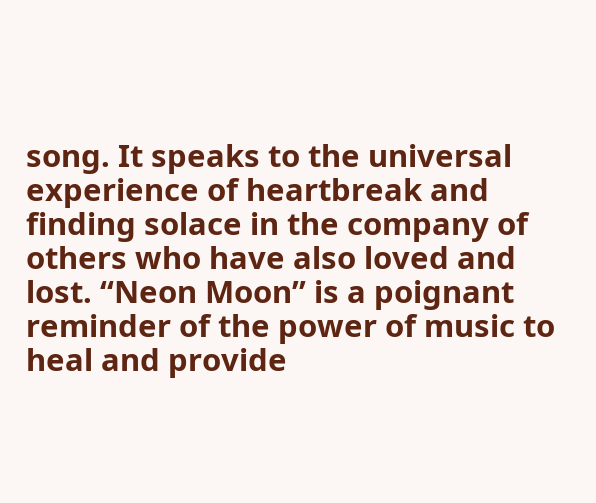song. It speaks to the universal experience of heartbreak and finding solace in the company of others who have also loved and lost. “Neon Moon” is a poignant reminder of the power of music to heal and provide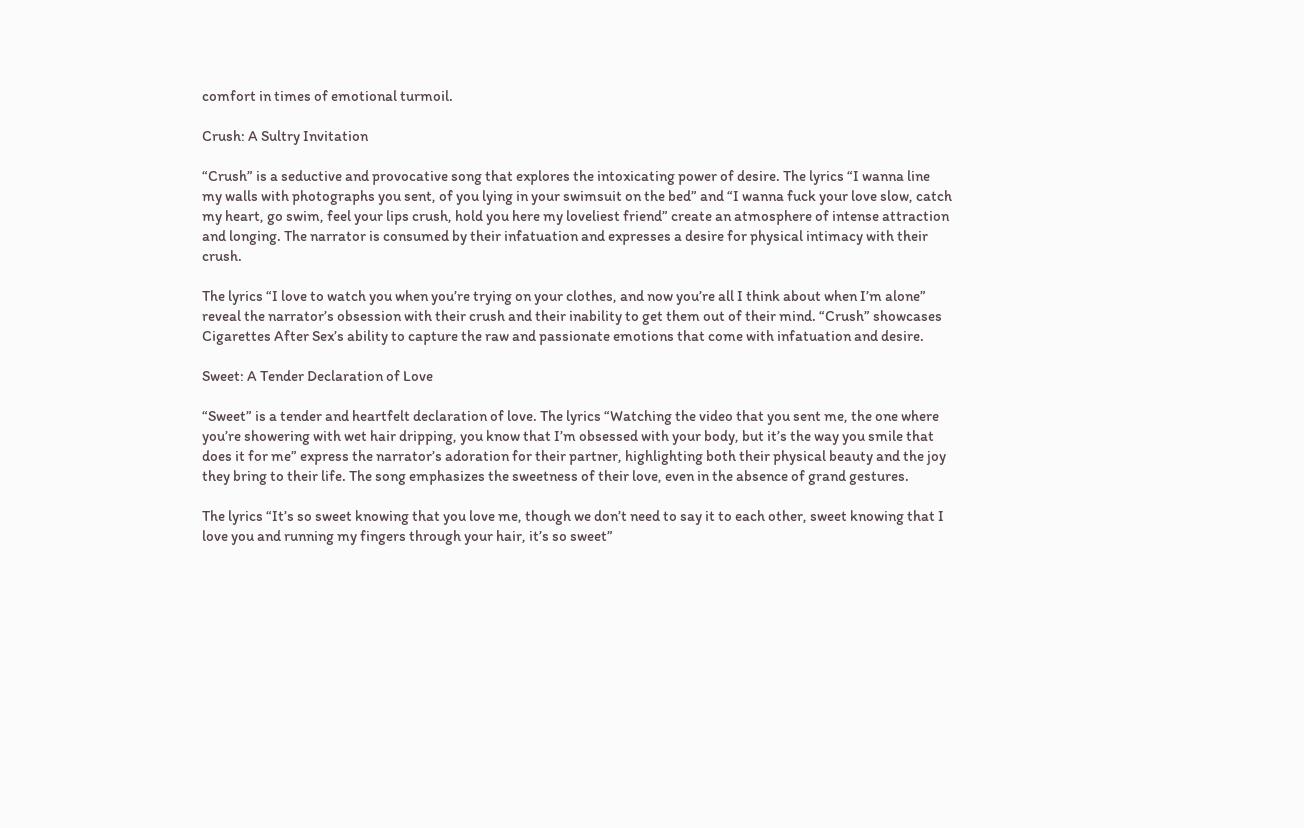comfort in times of emotional turmoil.

Crush: A Sultry Invitation

“Crush” is a seductive and provocative song that explores the intoxicating power of desire. The lyrics “I wanna line my walls with photographs you sent, of you lying in your swimsuit on the bed” and “I wanna fuck your love slow, catch my heart, go swim, feel your lips crush, hold you here my loveliest friend” create an atmosphere of intense attraction and longing. The narrator is consumed by their infatuation and expresses a desire for physical intimacy with their crush.

The lyrics “I love to watch you when you’re trying on your clothes, and now you’re all I think about when I’m alone” reveal the narrator’s obsession with their crush and their inability to get them out of their mind. “Crush” showcases Cigarettes After Sex’s ability to capture the raw and passionate emotions that come with infatuation and desire.

Sweet: A Tender Declaration of Love

“Sweet” is a tender and heartfelt declaration of love. The lyrics “Watching the video that you sent me, the one where you’re showering with wet hair dripping, you know that I’m obsessed with your body, but it’s the way you smile that does it for me” express the narrator’s adoration for their partner, highlighting both their physical beauty and the joy they bring to their life. The song emphasizes the sweetness of their love, even in the absence of grand gestures.

The lyrics “It’s so sweet knowing that you love me, though we don’t need to say it to each other, sweet knowing that I love you and running my fingers through your hair, it’s so sweet”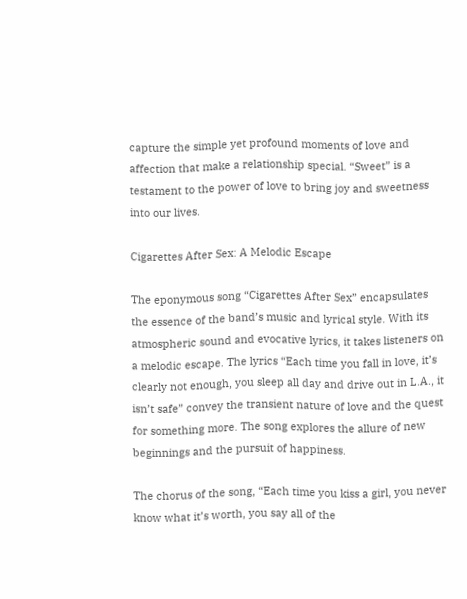capture the simple yet profound moments of love and affection that make a relationship special. “Sweet” is a testament to the power of love to bring joy and sweetness into our lives.

Cigarettes After Sex: A Melodic Escape

The eponymous song “Cigarettes After Sex” encapsulates the essence of the band’s music and lyrical style. With its atmospheric sound and evocative lyrics, it takes listeners on a melodic escape. The lyrics “Each time you fall in love, it’s clearly not enough, you sleep all day and drive out in L.A., it isn’t safe” convey the transient nature of love and the quest for something more. The song explores the allure of new beginnings and the pursuit of happiness.

The chorus of the song, “Each time you kiss a girl, you never know what it’s worth, you say all of the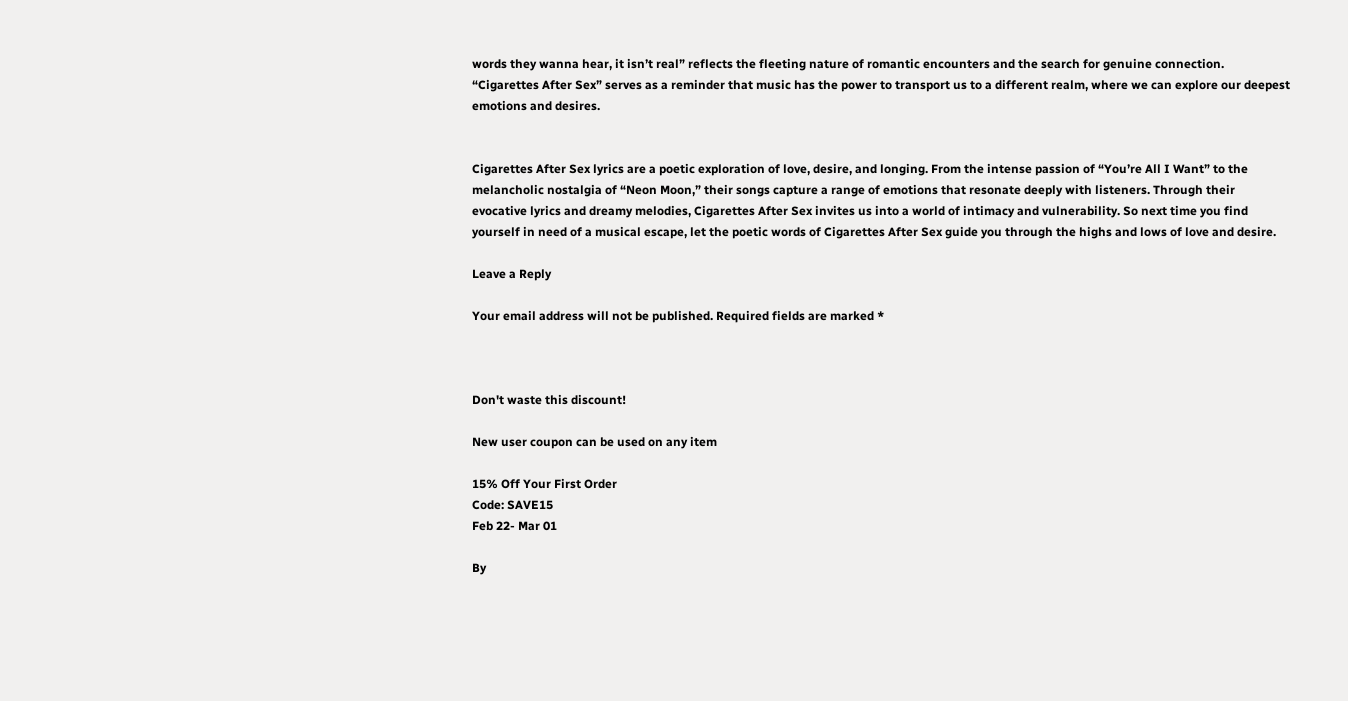words they wanna hear, it isn’t real” reflects the fleeting nature of romantic encounters and the search for genuine connection. “Cigarettes After Sex” serves as a reminder that music has the power to transport us to a different realm, where we can explore our deepest emotions and desires.


Cigarettes After Sex lyrics are a poetic exploration of love, desire, and longing. From the intense passion of “You’re All I Want” to the melancholic nostalgia of “Neon Moon,” their songs capture a range of emotions that resonate deeply with listeners. Through their evocative lyrics and dreamy melodies, Cigarettes After Sex invites us into a world of intimacy and vulnerability. So next time you find yourself in need of a musical escape, let the poetic words of Cigarettes After Sex guide you through the highs and lows of love and desire.

Leave a Reply

Your email address will not be published. Required fields are marked *



Don't waste this discount!

New user coupon can be used on any item

15% Off Your First Order
Code: SAVE15
Feb 22- Mar 01

By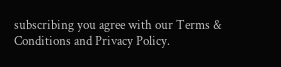subscribing you agree with our Terms & Conditions and Privacy Policy.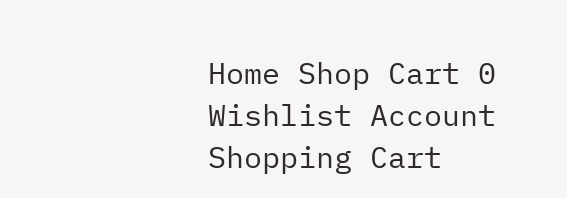Home Shop Cart 0 Wishlist Account
Shopping Cart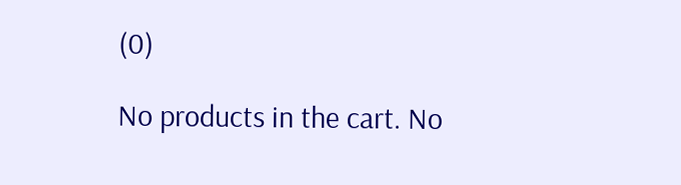(0)

No products in the cart. No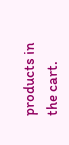products in the cart.